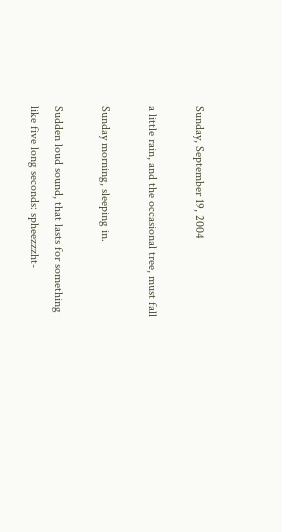Sunday, September 19, 2004

a little rain, and the occasional tree, must fall

Sunday morning, sleeping in.

Sudden loud sound, that lasts for something like five long seconds: spheezzzht-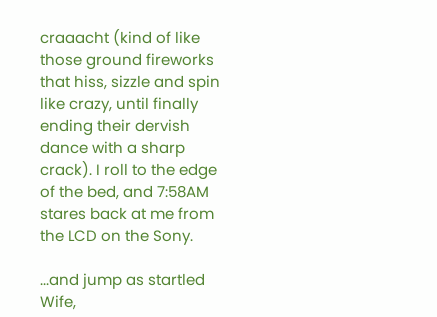craaacht (kind of like those ground fireworks that hiss, sizzle and spin like crazy, until finally ending their dervish dance with a sharp crack). I roll to the edge of the bed, and 7:58AM stares back at me from the LCD on the Sony.

...and jump as startled Wife,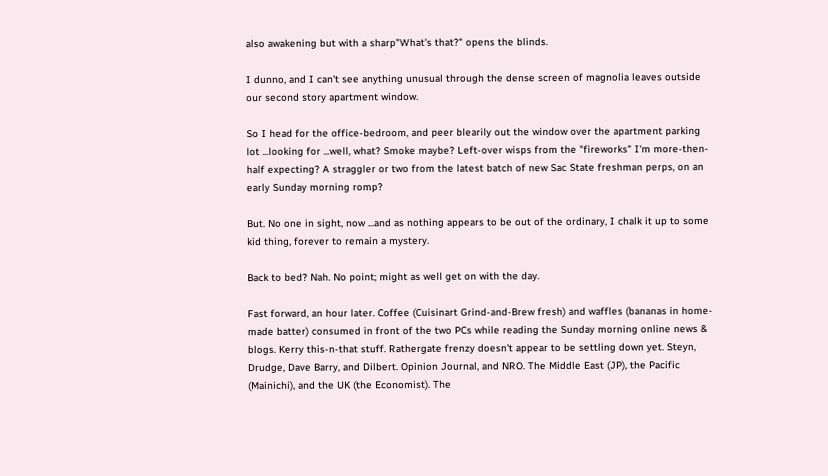also awakening but with a sharp"What's that?" opens the blinds.

I dunno, and I can't see anything unusual through the dense screen of magnolia leaves outside our second story apartment window.

So I head for the office-bedroom, and peer blearily out the window over the apartment parking lot ...looking for ...well, what? Smoke maybe? Left-over wisps from the "fireworks" I'm more-then-half expecting? A straggler or two from the latest batch of new Sac State freshman perps, on an early Sunday morning romp?

But. No one in sight, now ...and as nothing appears to be out of the ordinary, I chalk it up to some kid thing, forever to remain a mystery.

Back to bed? Nah. No point; might as well get on with the day.

Fast forward, an hour later. Coffee (Cuisinart Grind-and-Brew fresh) and waffles (bananas in home-made batter) consumed in front of the two PCs while reading the Sunday morning online news & blogs. Kerry this-n-that stuff. Rathergate frenzy doesn't appear to be settling down yet. Steyn, Drudge, Dave Barry, and Dilbert. Opinion Journal, and NRO. The Middle East (JP), the Pacific (Mainichi), and the UK (the Economist). The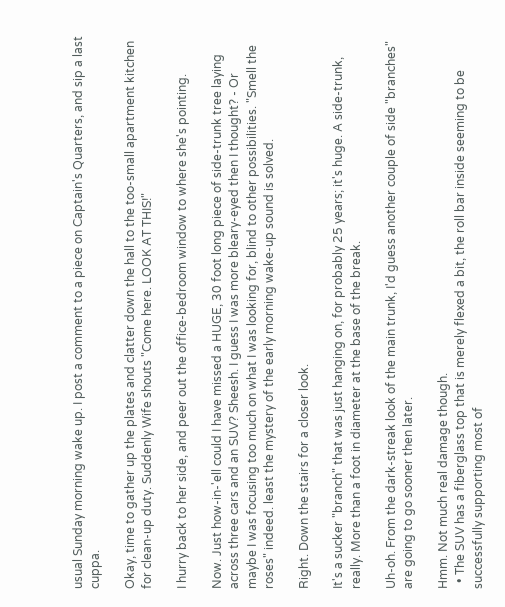usual Sunday morning wake up. I post a comment to a piece on Captain's Quarters, and sip a last cuppa.

Okay, time to gather up the plates and clatter down the hall to the too-small apartment kitchen for clean-up duty. Suddenly Wife shouts "Come here. LOOK AT THIS!"

I hurry back to her side, and peer out the office-bedroom window to where she's pointing.

Now. Just how-in-'ell could I have missed a HUGE, 30 foot long piece of side-trunk tree laying across three cars and an SUV? Sheesh. I guess I was more bleary-eyed then I thought? - Or maybe I was focusing too much on what I was looking for, blind to other possibilities. "Smell the roses" indeed. least the mystery of the early morning wake-up sound is solved.

Right. Down the stairs for a closer look.

It's a sucker "branch" that was just hanging on, for probably 25 years; it's huge. A side-trunk, really. More than a foot in diameter at the base of the break.

Uh-oh. From the dark-streak look of the main trunk, I'd guess another couple of side "branches" are going to go sooner then later.

Hmm. Not much real damage though.
  • The SUV has a fiberglass top that is merely flexed a bit, the roll bar inside seeming to be successfully supporting most of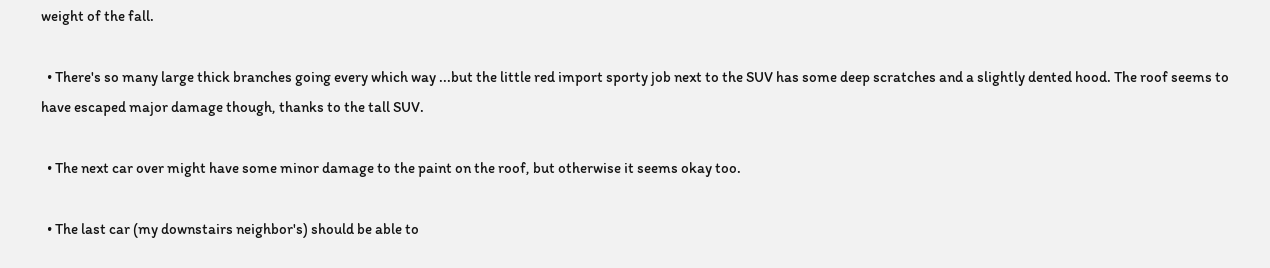weight of the fall.

  • There's so many large thick branches going every which way ...but the little red import sporty job next to the SUV has some deep scratches and a slightly dented hood. The roof seems to have escaped major damage though, thanks to the tall SUV.

  • The next car over might have some minor damage to the paint on the roof, but otherwise it seems okay too.

  • The last car (my downstairs neighbor's) should be able to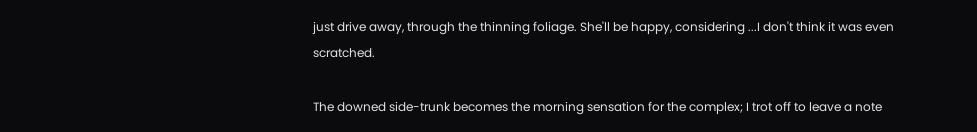just drive away, through the thinning foliage. She'll be happy, considering ...I don't think it was even scratched.

The downed side-trunk becomes the morning sensation for the complex; I trot off to leave a note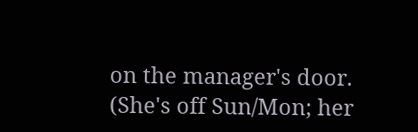on the manager's door. (She's off Sun/Mon; her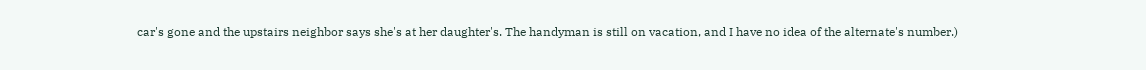car's gone and the upstairs neighbor says she's at her daughter's. The handyman is still on vacation, and I have no idea of the alternate's number.)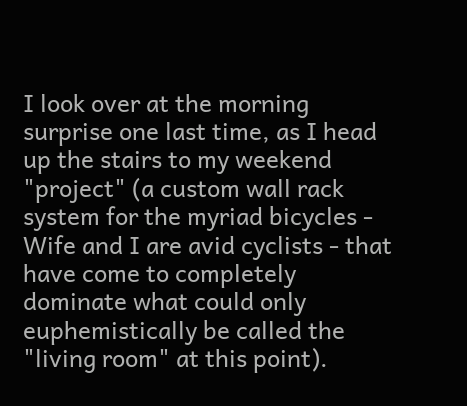I look over at the morning surprise one last time, as I head up the stairs to my weekend "project" (a custom wall rack system for the myriad bicycles - Wife and I are avid cyclists - that have come to completely dominate what could only euphemistically be called the "living room" at this point).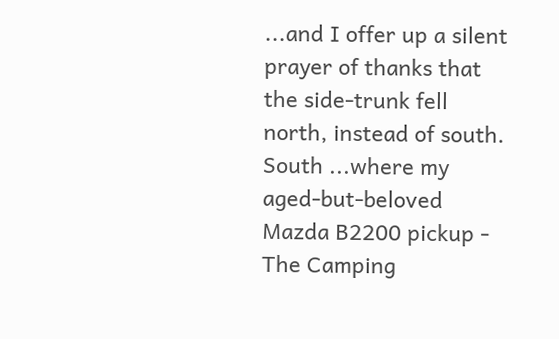...and I offer up a silent prayer of thanks that the side-trunk fell north, instead of south. South ...where my aged-but-beloved Mazda B2200 pickup - The Camping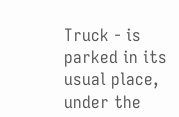Truck - is parked in its usual place, under the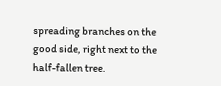spreading branches on the good side, right next to the half-fallen tree.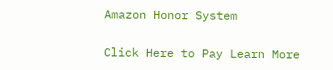Amazon Honor System

Click Here to Pay Learn More